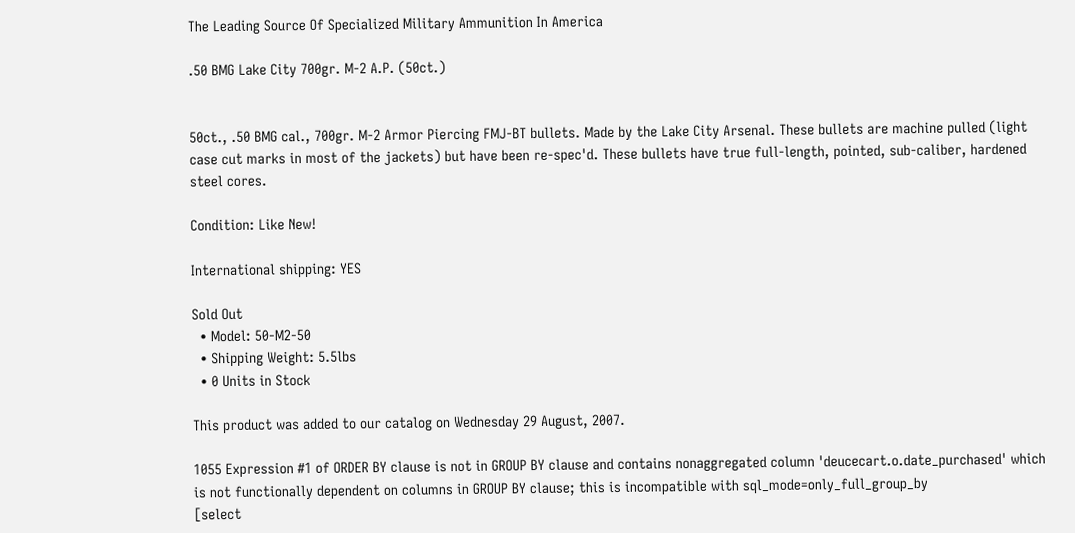The Leading Source Of Specialized Military Ammunition In America

.50 BMG Lake City 700gr. M-2 A.P. (50ct.)


50ct., .50 BMG cal., 700gr. M-2 Armor Piercing FMJ-BT bullets. Made by the Lake City Arsenal. These bullets are machine pulled (light case cut marks in most of the jackets) but have been re-spec'd. These bullets have true full-length, pointed, sub-caliber, hardened steel cores.

Condition: Like New!

International shipping: YES

Sold Out
  • Model: 50-M2-50
  • Shipping Weight: 5.5lbs
  • 0 Units in Stock

This product was added to our catalog on Wednesday 29 August, 2007.

1055 Expression #1 of ORDER BY clause is not in GROUP BY clause and contains nonaggregated column 'deucecart.o.date_purchased' which is not functionally dependent on columns in GROUP BY clause; this is incompatible with sql_mode=only_full_group_by
[select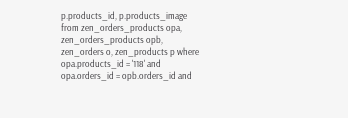p.products_id, p.products_image from zen_orders_products opa, zen_orders_products opb, zen_orders o, zen_products p where opa.products_id = '118' and opa.orders_id = opb.orders_id and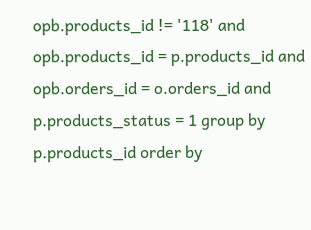opb.products_id != '118' and opb.products_id = p.products_id and opb.orders_id = o.orders_id and p.products_status = 1 group by p.products_id order by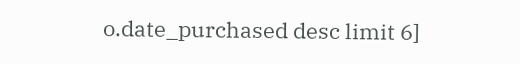o.date_purchased desc limit 6]